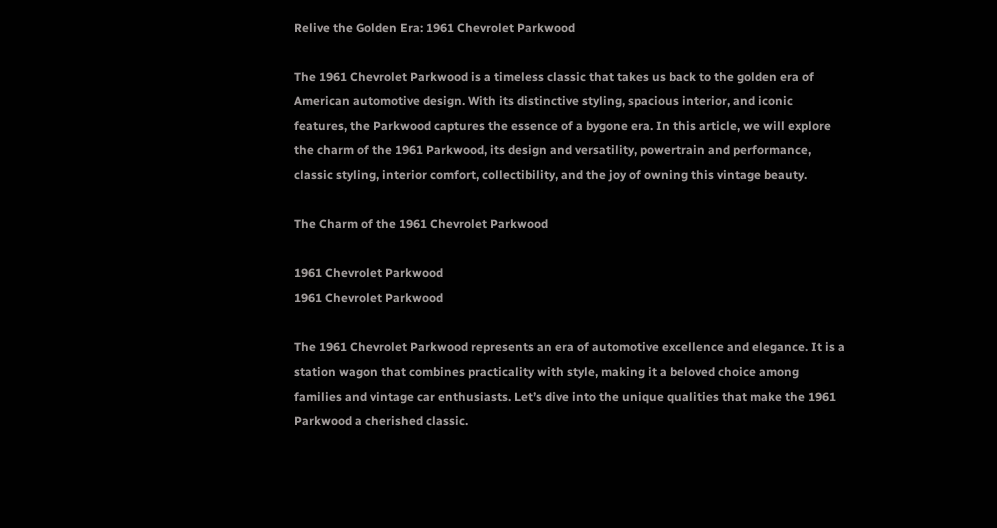Relive the Golden Era: 1961 Chevrolet Parkwood

The 1961 Chevrolet Parkwood is a timeless classic that takes us back to the golden era of American automotive design. With its distinctive styling, spacious interior, and iconic features, the Parkwood captures the essence of a bygone era. In this article, we will explore the charm of the 1961 Parkwood, its design and versatility, powertrain and performance, classic styling, interior comfort, collectibility, and the joy of owning this vintage beauty.

The Charm of the 1961 Chevrolet Parkwood

1961 Chevrolet Parkwood
1961 Chevrolet Parkwood

The 1961 Chevrolet Parkwood represents an era of automotive excellence and elegance. It is a station wagon that combines practicality with style, making it a beloved choice among families and vintage car enthusiasts. Let’s dive into the unique qualities that make the 1961 Parkwood a cherished classic.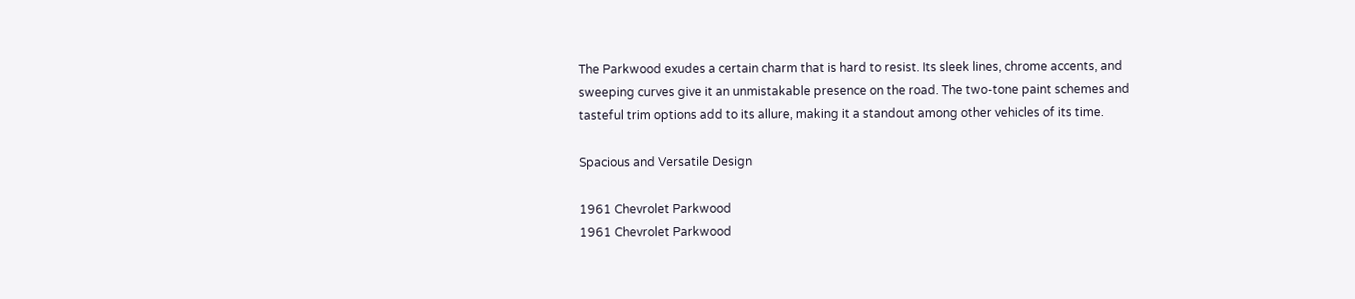The Parkwood exudes a certain charm that is hard to resist. Its sleek lines, chrome accents, and sweeping curves give it an unmistakable presence on the road. The two-tone paint schemes and tasteful trim options add to its allure, making it a standout among other vehicles of its time.

Spacious and Versatile Design

1961 Chevrolet Parkwood
1961 Chevrolet Parkwood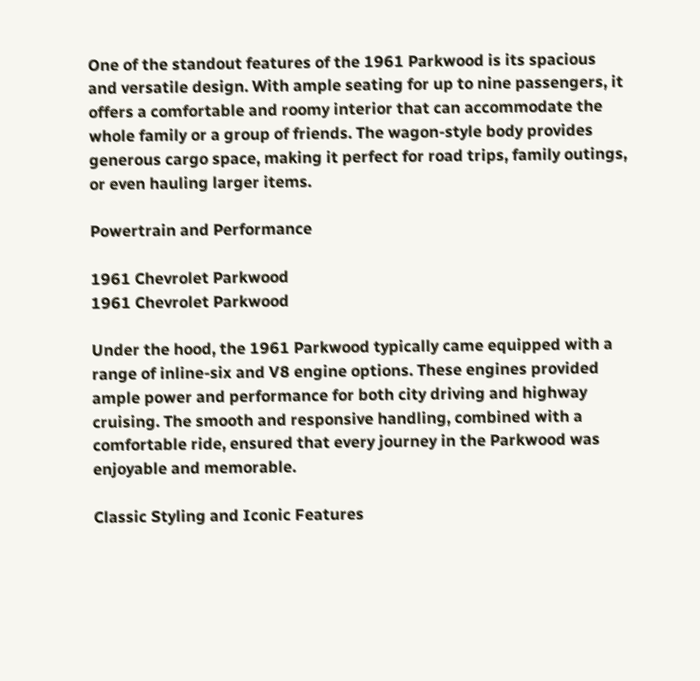One of the standout features of the 1961 Parkwood is its spacious and versatile design. With ample seating for up to nine passengers, it offers a comfortable and roomy interior that can accommodate the whole family or a group of friends. The wagon-style body provides generous cargo space, making it perfect for road trips, family outings, or even hauling larger items.

Powertrain and Performance

1961 Chevrolet Parkwood
1961 Chevrolet Parkwood

Under the hood, the 1961 Parkwood typically came equipped with a range of inline-six and V8 engine options. These engines provided ample power and performance for both city driving and highway cruising. The smooth and responsive handling, combined with a comfortable ride, ensured that every journey in the Parkwood was enjoyable and memorable.

Classic Styling and Iconic Features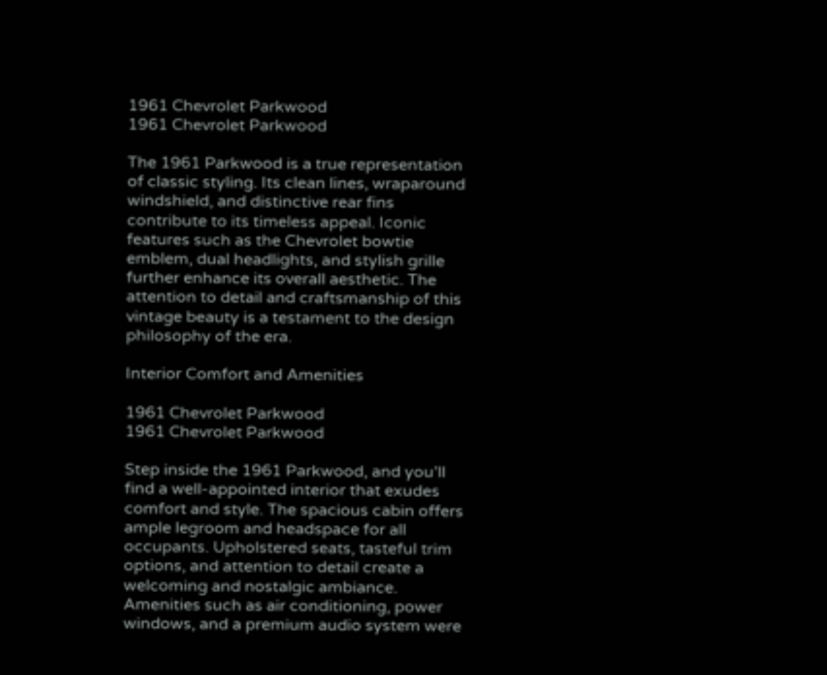1961 Chevrolet Parkwood
1961 Chevrolet Parkwood

The 1961 Parkwood is a true representation of classic styling. Its clean lines, wraparound windshield, and distinctive rear fins contribute to its timeless appeal. Iconic features such as the Chevrolet bowtie emblem, dual headlights, and stylish grille further enhance its overall aesthetic. The attention to detail and craftsmanship of this vintage beauty is a testament to the design philosophy of the era.

Interior Comfort and Amenities

1961 Chevrolet Parkwood
1961 Chevrolet Parkwood

Step inside the 1961 Parkwood, and you’ll find a well-appointed interior that exudes comfort and style. The spacious cabin offers ample legroom and headspace for all occupants. Upholstered seats, tasteful trim options, and attention to detail create a welcoming and nostalgic ambiance. Amenities such as air conditioning, power windows, and a premium audio system were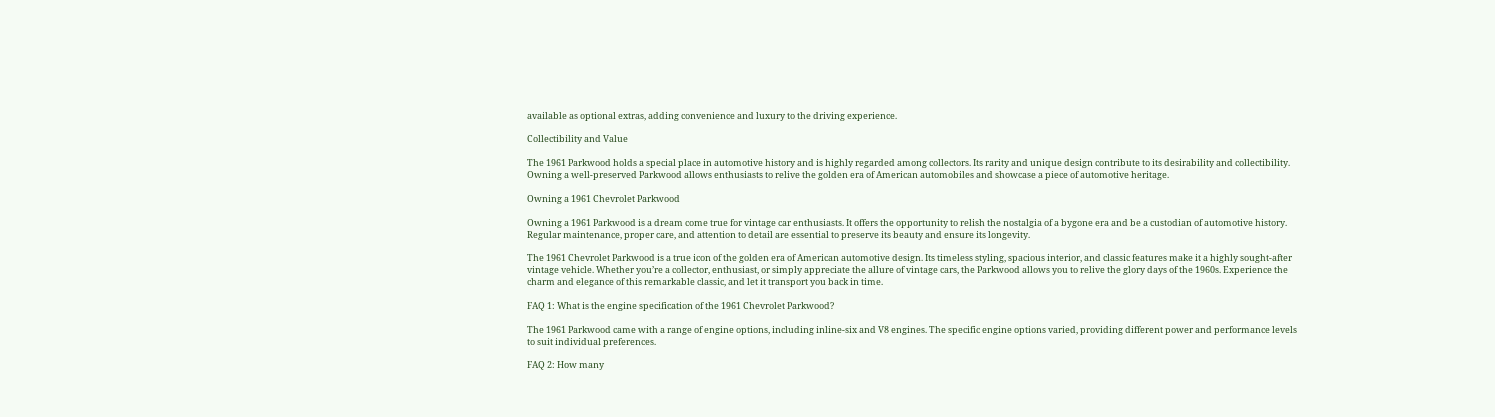available as optional extras, adding convenience and luxury to the driving experience.

Collectibility and Value

The 1961 Parkwood holds a special place in automotive history and is highly regarded among collectors. Its rarity and unique design contribute to its desirability and collectibility. Owning a well-preserved Parkwood allows enthusiasts to relive the golden era of American automobiles and showcase a piece of automotive heritage.

Owning a 1961 Chevrolet Parkwood

Owning a 1961 Parkwood is a dream come true for vintage car enthusiasts. It offers the opportunity to relish the nostalgia of a bygone era and be a custodian of automotive history. Regular maintenance, proper care, and attention to detail are essential to preserve its beauty and ensure its longevity.

The 1961 Chevrolet Parkwood is a true icon of the golden era of American automotive design. Its timeless styling, spacious interior, and classic features make it a highly sought-after vintage vehicle. Whether you’re a collector, enthusiast, or simply appreciate the allure of vintage cars, the Parkwood allows you to relive the glory days of the 1960s. Experience the charm and elegance of this remarkable classic, and let it transport you back in time.

FAQ 1: What is the engine specification of the 1961 Chevrolet Parkwood?

The 1961 Parkwood came with a range of engine options, including inline-six and V8 engines. The specific engine options varied, providing different power and performance levels to suit individual preferences.

FAQ 2: How many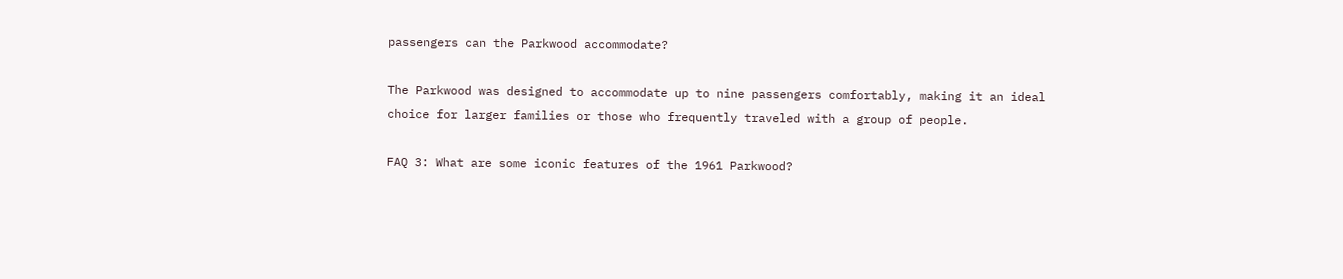passengers can the Parkwood accommodate?

The Parkwood was designed to accommodate up to nine passengers comfortably, making it an ideal choice for larger families or those who frequently traveled with a group of people.

FAQ 3: What are some iconic features of the 1961 Parkwood?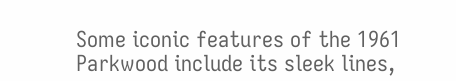Some iconic features of the 1961 Parkwood include its sleek lines,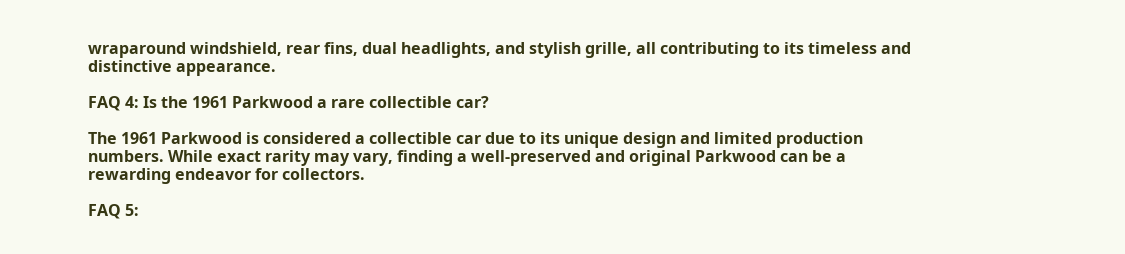wraparound windshield, rear fins, dual headlights, and stylish grille, all contributing to its timeless and distinctive appearance.

FAQ 4: Is the 1961 Parkwood a rare collectible car?

The 1961 Parkwood is considered a collectible car due to its unique design and limited production numbers. While exact rarity may vary, finding a well-preserved and original Parkwood can be a rewarding endeavor for collectors.

FAQ 5: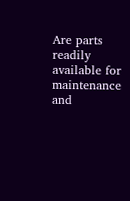Are parts readily available for maintenance and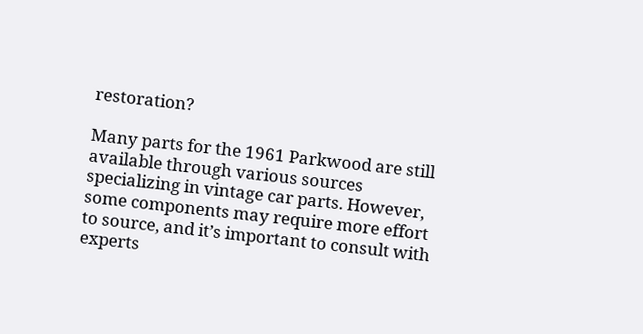restoration?

Many parts for the 1961 Parkwood are still available through various sources specializing in vintage car parts. However, some components may require more effort to source, and it’s important to consult with experts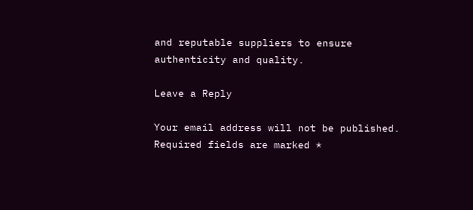and reputable suppliers to ensure authenticity and quality.

Leave a Reply

Your email address will not be published. Required fields are marked *